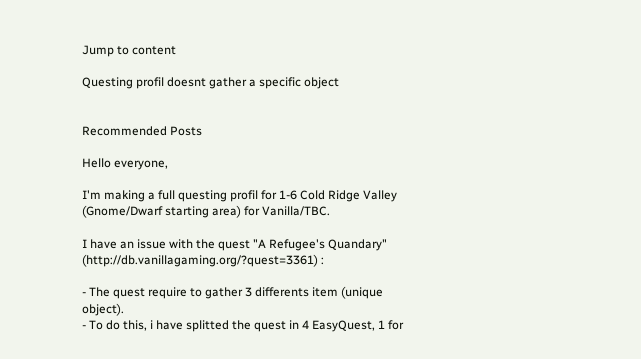Jump to content

Questing profil doesnt gather a specific object


Recommended Posts

Hello everyone,

I'm making a full questing profil for 1-6 Cold Ridge Valley (Gnome/Dwarf starting area) for Vanilla/TBC.

I have an issue with the quest "A Refugee's Quandary" (http://db.vanillagaming.org/?quest=3361) :

- The quest require to gather 3 differents item (unique object).
- To do this, i have splitted the quest in 4 EasyQuest, 1 for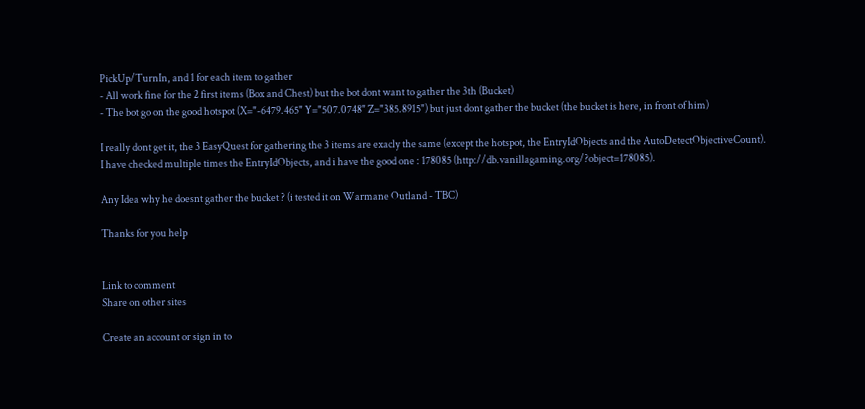PickUp/TurnIn, and 1 for each item to gather
- All work fine for the 2 first items (Box and Chest) but the bot dont want to gather the 3th (Bucket)
- The bot go on the good hotspot (X="-6479.465" Y="507.0748" Z="385.8915") but just dont gather the bucket (the bucket is here, in front of him)

I really dont get it, the 3 EasyQuest for gathering the 3 items are exacly the same (except the hotspot, the EntryIdObjects and the AutoDetectObjectiveCount).
I have checked multiple times the EntryIdObjects, and i have the good one : 178085 (http://db.vanillagaming.org/?object=178085).

Any Idea why he doesnt gather the bucket ? (i tested it on Warmane Outland - TBC)

Thanks for you help


Link to comment
Share on other sites

Create an account or sign in to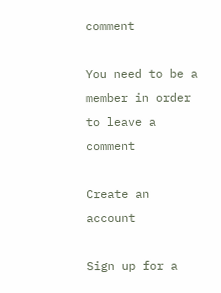comment

You need to be a member in order to leave a comment

Create an account

Sign up for a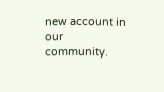new account in our community.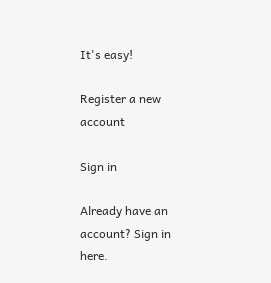It's easy!

Register a new account

Sign in

Already have an account? Sign in here.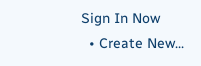Sign In Now
  • Create New...